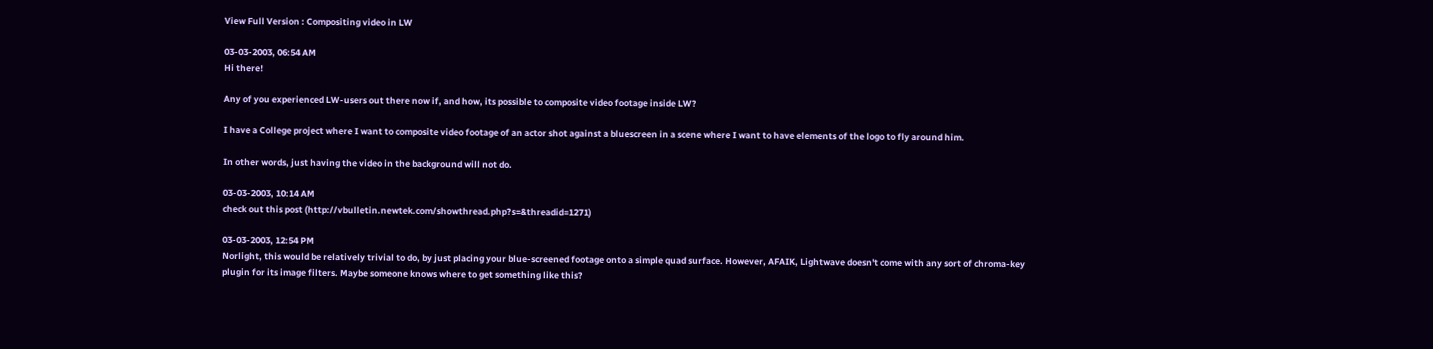View Full Version : Compositing video in LW

03-03-2003, 06:54 AM
Hi there!

Any of you experienced LW-users out there now if, and how, its possible to composite video footage inside LW?

I have a College project where I want to composite video footage of an actor shot against a bluescreen in a scene where I want to have elements of the logo to fly around him.

In other words, just having the video in the background will not do.

03-03-2003, 10:14 AM
check out this post (http://vbulletin.newtek.com/showthread.php?s=&threadid=1271)

03-03-2003, 12:54 PM
Norlight, this would be relatively trivial to do, by just placing your blue-screened footage onto a simple quad surface. However, AFAIK, Lightwave doesn't come with any sort of chroma-key plugin for its image filters. Maybe someone knows where to get something like this?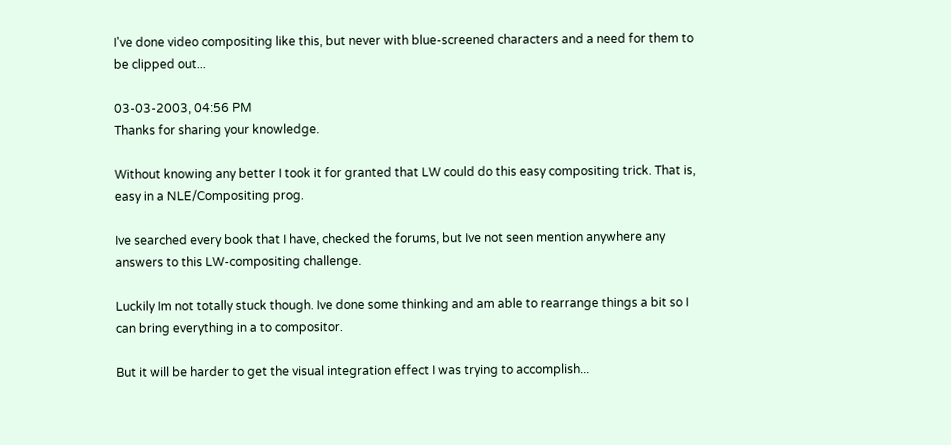I've done video compositing like this, but never with blue-screened characters and a need for them to be clipped out...

03-03-2003, 04:56 PM
Thanks for sharing your knowledge.

Without knowing any better I took it for granted that LW could do this easy compositing trick. That is, easy in a NLE/Compositing prog.

Ive searched every book that I have, checked the forums, but Ive not seen mention anywhere any answers to this LW-compositing challenge.

Luckily Im not totally stuck though. Ive done some thinking and am able to rearrange things a bit so I can bring everything in a to compositor.

But it will be harder to get the visual integration effect I was trying to accomplish...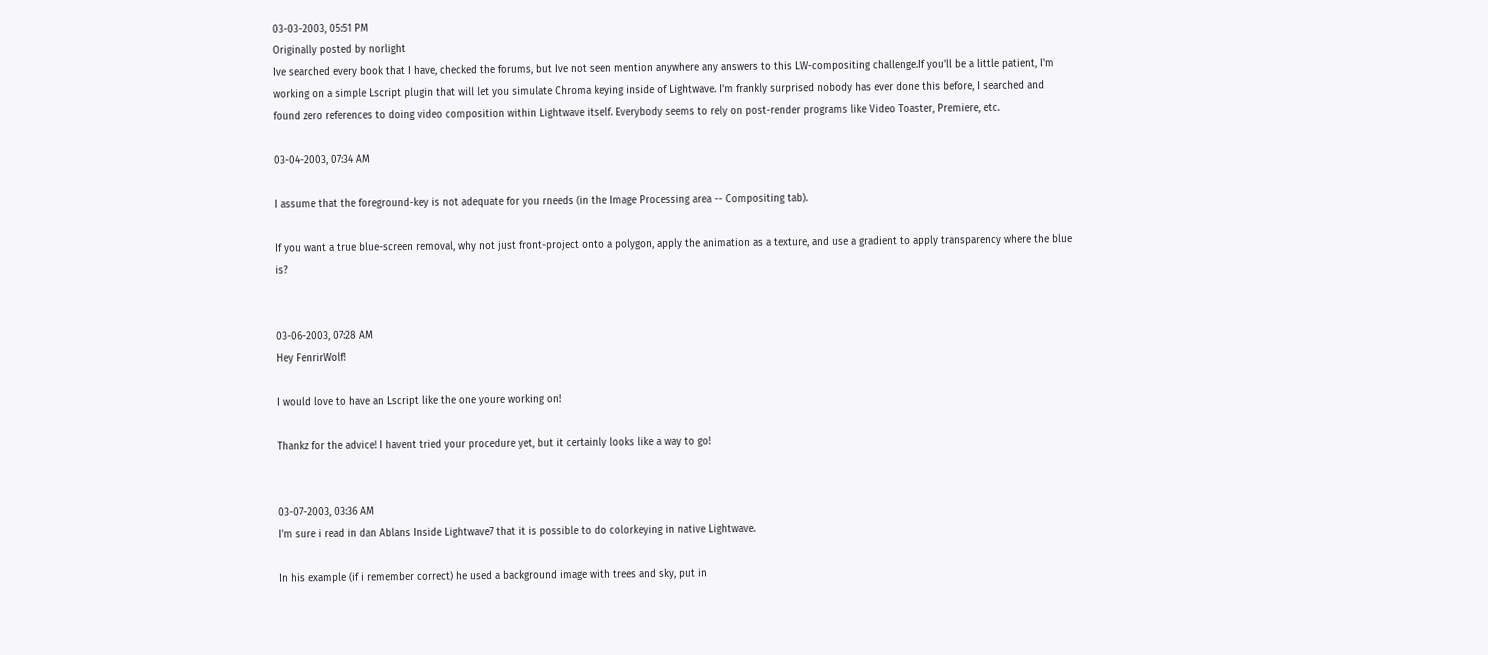03-03-2003, 05:51 PM
Originally posted by norlight
Ive searched every book that I have, checked the forums, but Ive not seen mention anywhere any answers to this LW-compositing challenge.If you'll be a little patient, I'm working on a simple Lscript plugin that will let you simulate Chroma keying inside of Lightwave. I'm frankly surprised nobody has ever done this before, I searched and found zero references to doing video composition within Lightwave itself. Everybody seems to rely on post-render programs like Video Toaster, Premiere, etc.

03-04-2003, 07:34 AM

I assume that the foreground-key is not adequate for you rneeds (in the Image Processing area -- Compositing tab).

If you want a true blue-screen removal, why not just front-project onto a polygon, apply the animation as a texture, and use a gradient to apply transparency where the blue is?


03-06-2003, 07:28 AM
Hey FenrirWolf!

I would love to have an Lscript like the one youre working on!

Thankz for the advice! I havent tried your procedure yet, but it certainly looks like a way to go!


03-07-2003, 03:36 AM
I'm sure i read in dan Ablans Inside Lightwave7 that it is possible to do colorkeying in native Lightwave.

In his example (if i remember correct) he used a background image with trees and sky, put in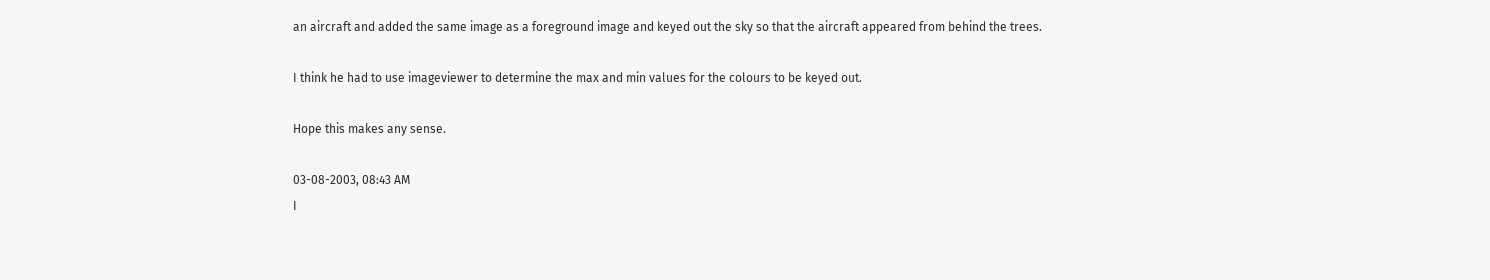an aircraft and added the same image as a foreground image and keyed out the sky so that the aircraft appeared from behind the trees.

I think he had to use imageviewer to determine the max and min values for the colours to be keyed out.

Hope this makes any sense.

03-08-2003, 08:43 AM
I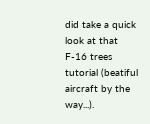did take a quick look at that F-16 trees tutorial (beatiful aircraft by the way...).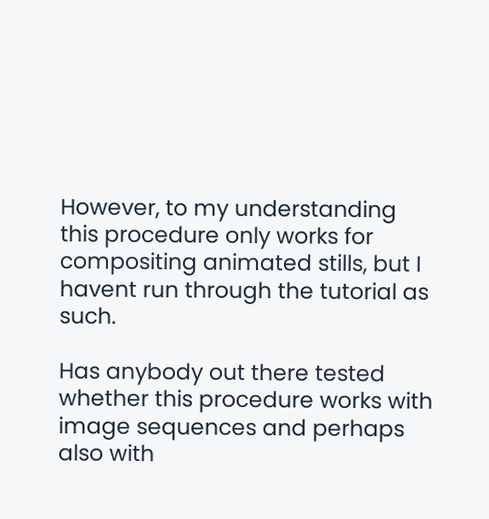However, to my understanding this procedure only works for compositing animated stills, but I havent run through the tutorial as such.

Has anybody out there tested whether this procedure works with image sequences and perhaps also with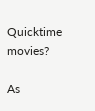Quicktime movies?

As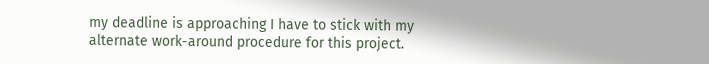my deadline is approaching I have to stick with my alternate work-around procedure for this project.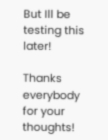But Ill be testing this later!

Thanks everybody for your thoughts!